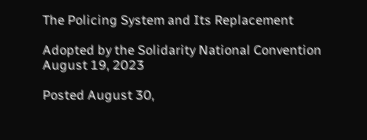The Policing System and Its Replacement

Adopted by the Solidarity National Convention
August 19, 2023

Posted August 30,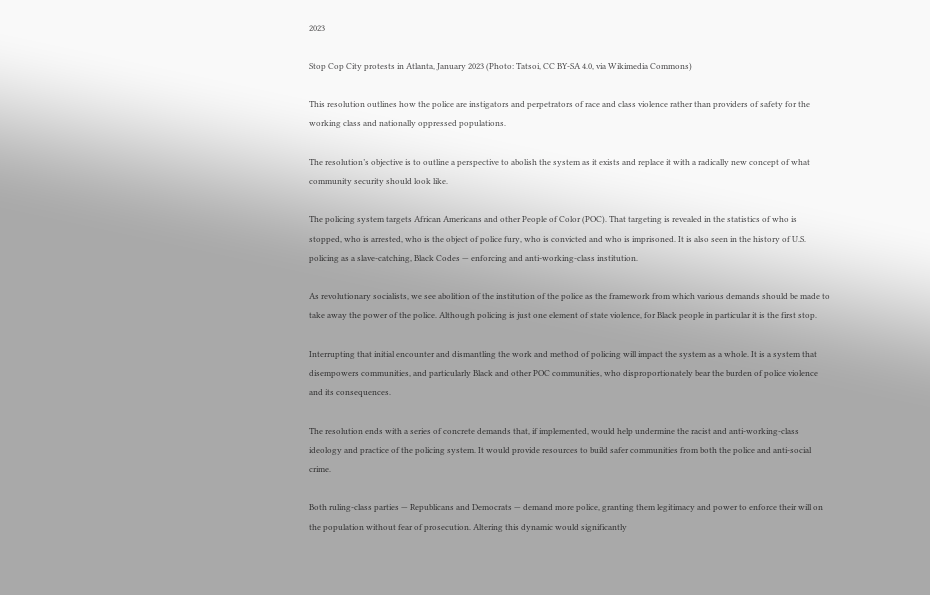2023

Stop Cop City protests in Atlanta, January 2023 (Photo: Tatsoi, CC BY-SA 4.0, via Wikimedia Commons)

This resolution outlines how the police are instigators and perpetrators of race and class violence rather than providers of safety for the working class and nationally oppressed populations.

The resolution’s objective is to outline a perspective to abolish the system as it exists and replace it with a radically new concept of what community security should look like.

The policing system targets African Americans and other People of Color (POC). That targeting is revealed in the statistics of who is stopped, who is arrested, who is the object of police fury, who is convicted and who is imprisoned. It is also seen in the history of U.S. policing as a slave-catching, Black Codes — enforcing and anti-working-class institution.

As revolutionary socialists, we see abolition of the institution of the police as the framework from which various demands should be made to take away the power of the police. Although policing is just one element of state violence, for Black people in particular it is the first stop.

Interrupting that initial encounter and dismantling the work and method of policing will impact the system as a whole. It is a system that disempowers communities, and particularly Black and other POC communities, who disproportionately bear the burden of police violence and its consequences.

The resolution ends with a series of concrete demands that, if implemented, would help undermine the racist and anti-working-class ideology and practice of the policing system. It would provide resources to build safer communities from both the police and anti-social crime.

Both ruling-class parties — Republicans and Democrats — demand more police, granting them legitimacy and power to enforce their will on the population without fear of prosecution. Altering this dynamic would significantly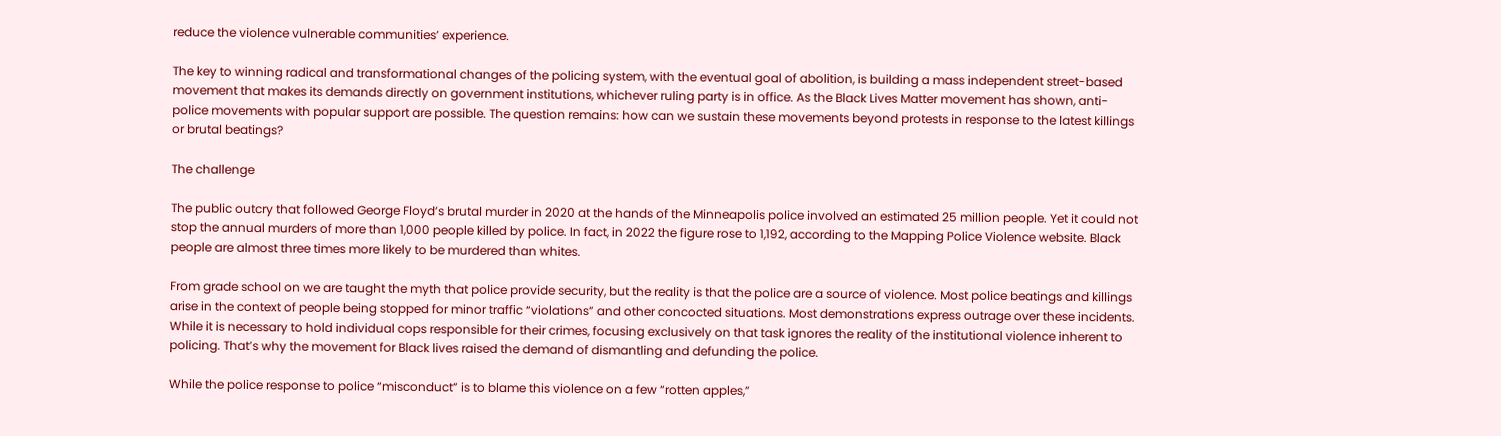reduce the violence vulnerable communities’ experience.

The key to winning radical and transformational changes of the policing system, with the eventual goal of abolition, is building a mass independent street-based movement that makes its demands directly on government institutions, whichever ruling party is in office. As the Black Lives Matter movement has shown, anti-police movements with popular support are possible. The question remains: how can we sustain these movements beyond protests in response to the latest killings or brutal beatings?

The challenge

The public outcry that followed George Floyd’s brutal murder in 2020 at the hands of the Minneapolis police involved an estimated 25 million people. Yet it could not stop the annual murders of more than 1,000 people killed by police. In fact, in 2022 the figure rose to 1,192, according to the Mapping Police Violence website. Black people are almost three times more likely to be murdered than whites.

From grade school on we are taught the myth that police provide security, but the reality is that the police are a source of violence. Most police beatings and killings arise in the context of people being stopped for minor traffic “violations” and other concocted situations. Most demonstrations express outrage over these incidents. While it is necessary to hold individual cops responsible for their crimes, focusing exclusively on that task ignores the reality of the institutional violence inherent to policing. That’s why the movement for Black lives raised the demand of dismantling and defunding the police.

While the police response to police “misconduct” is to blame this violence on a few “rotten apples,”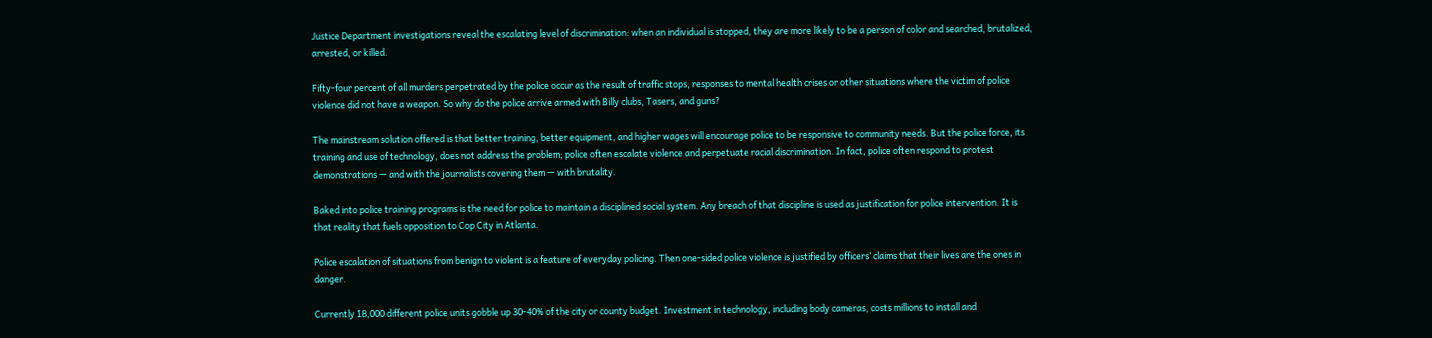Justice Department investigations reveal the escalating level of discrimination: when an individual is stopped, they are more likely to be a person of color and searched, brutalized, arrested, or killed.

Fifty-four percent of all murders perpetrated by the police occur as the result of traffic stops, responses to mental health crises or other situations where the victim of police violence did not have a weapon. So why do the police arrive armed with Billy clubs, Tasers, and guns?

The mainstream solution offered is that better training, better equipment, and higher wages will encourage police to be responsive to community needs. But the police force, its training and use of technology, does not address the problem; police often escalate violence and perpetuate racial discrimination. In fact, police often respond to protest demonstrations — and with the journalists covering them — with brutality.

Baked into police training programs is the need for police to maintain a disciplined social system. Any breach of that discipline is used as justification for police intervention. It is that reality that fuels opposition to Cop City in Atlanta.

Police escalation of situations from benign to violent is a feature of everyday policing. Then one-sided police violence is justified by officers’ claims that their lives are the ones in danger.

Currently 18,000 different police units gobble up 30-40% of the city or county budget. Investment in technology, including body cameras, costs millions to install and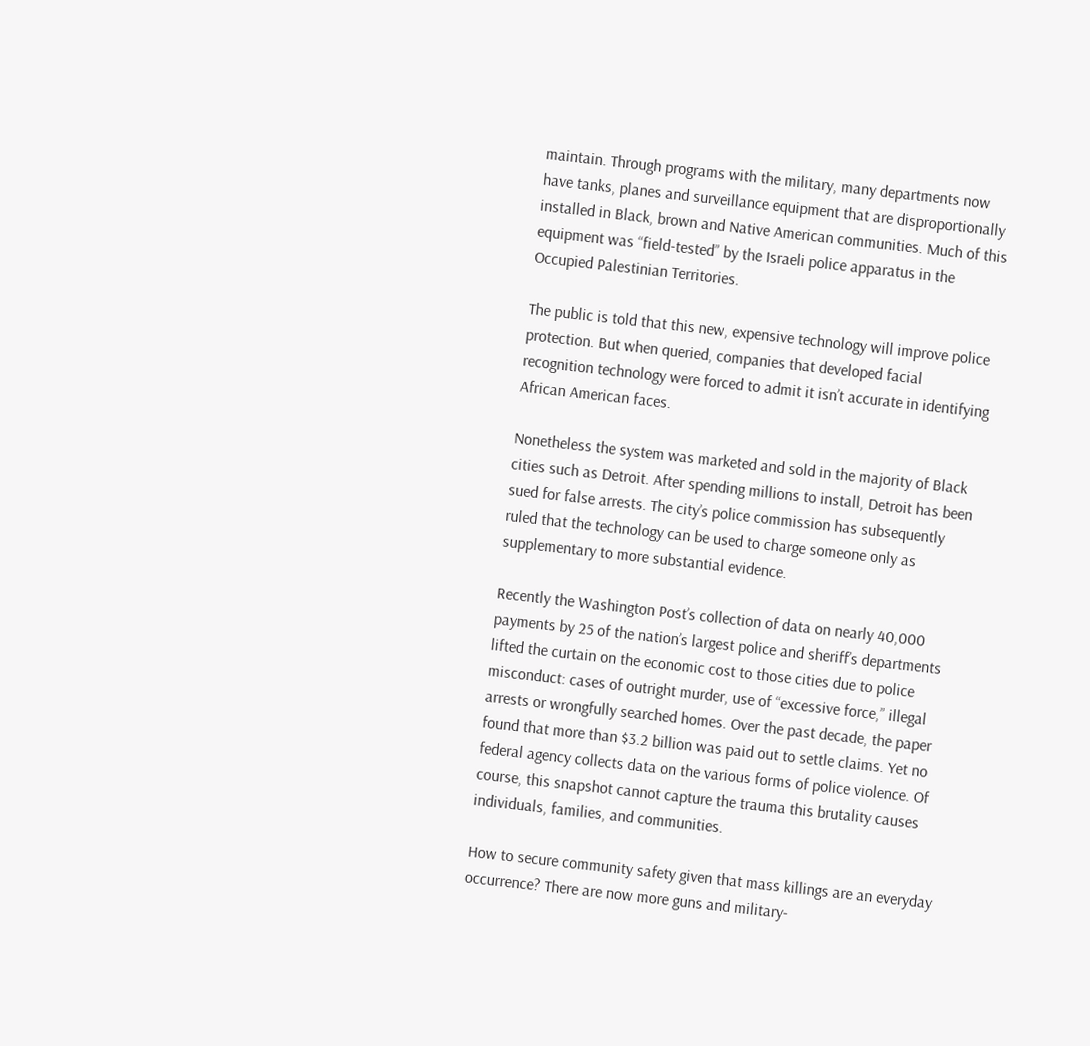maintain. Through programs with the military, many departments now have tanks, planes and surveillance equipment that are disproportionally installed in Black, brown and Native American communities. Much of this equipment was “field-tested” by the Israeli police apparatus in the Occupied Palestinian Territories.

The public is told that this new, expensive technology will improve police protection. But when queried, companies that developed facial recognition technology were forced to admit it isn’t accurate in identifying African American faces.

Nonetheless the system was marketed and sold in the majority of Black cities such as Detroit. After spending millions to install, Detroit has been sued for false arrests. The city’s police commission has subsequently ruled that the technology can be used to charge someone only as supplementary to more substantial evidence.

Recently the Washington Post’s collection of data on nearly 40,000 payments by 25 of the nation’s largest police and sheriff’s departments lifted the curtain on the economic cost to those cities due to police misconduct: cases of outright murder, use of “excessive force,” illegal arrests or wrongfully searched homes. Over the past decade, the paper found that more than $3.2 billion was paid out to settle claims. Yet no federal agency collects data on the various forms of police violence. Of course, this snapshot cannot capture the trauma this brutality causes individuals, families, and communities.

How to secure community safety given that mass killings are an everyday occurrence? There are now more guns and military-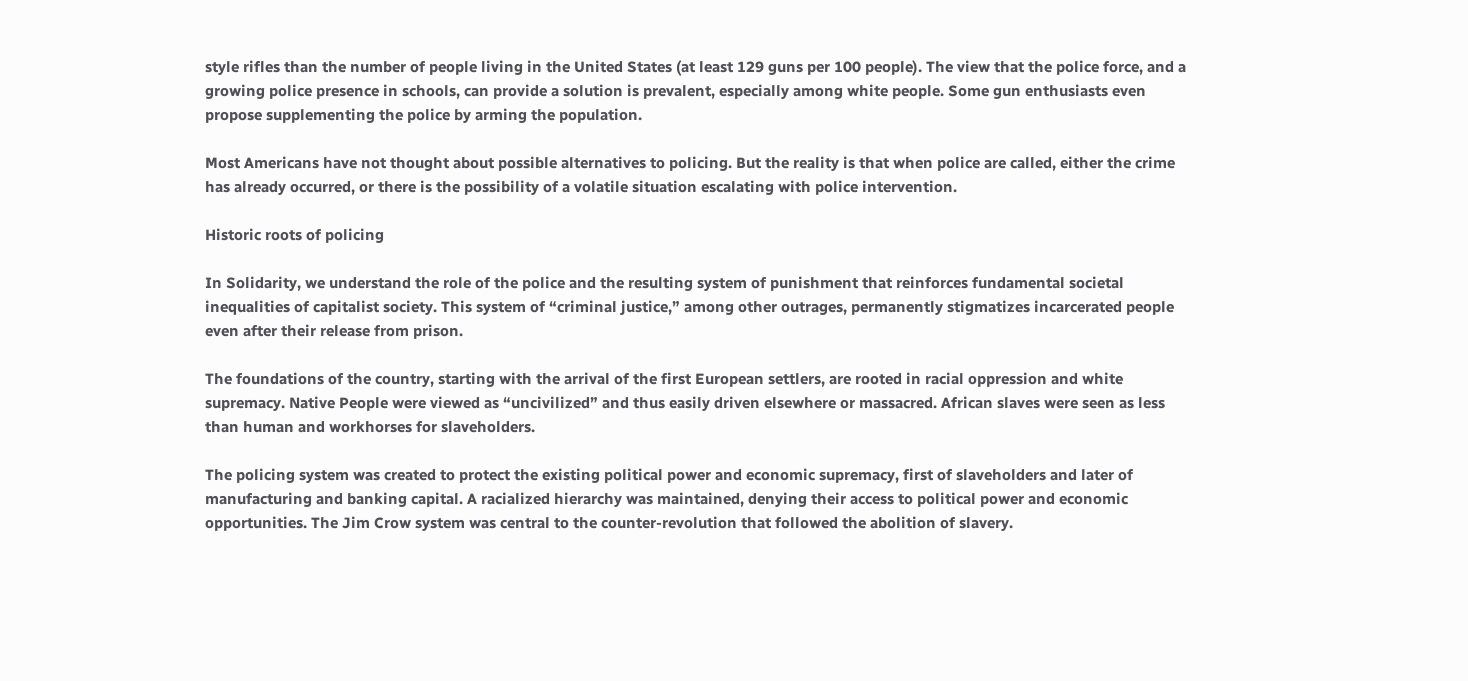style rifles than the number of people living in the United States (at least 129 guns per 100 people). The view that the police force, and a growing police presence in schools, can provide a solution is prevalent, especially among white people. Some gun enthusiasts even propose supplementing the police by arming the population.

Most Americans have not thought about possible alternatives to policing. But the reality is that when police are called, either the crime has already occurred, or there is the possibility of a volatile situation escalating with police intervention.

Historic roots of policing

In Solidarity, we understand the role of the police and the resulting system of punishment that reinforces fundamental societal inequalities of capitalist society. This system of “criminal justice,” among other outrages, permanently stigmatizes incarcerated people even after their release from prison.

The foundations of the country, starting with the arrival of the first European settlers, are rooted in racial oppression and white supremacy. Native People were viewed as “uncivilized” and thus easily driven elsewhere or massacred. African slaves were seen as less than human and workhorses for slaveholders.

The policing system was created to protect the existing political power and economic supremacy, first of slaveholders and later of manufacturing and banking capital. A racialized hierarchy was maintained, denying their access to political power and economic opportunities. The Jim Crow system was central to the counter-revolution that followed the abolition of slavery.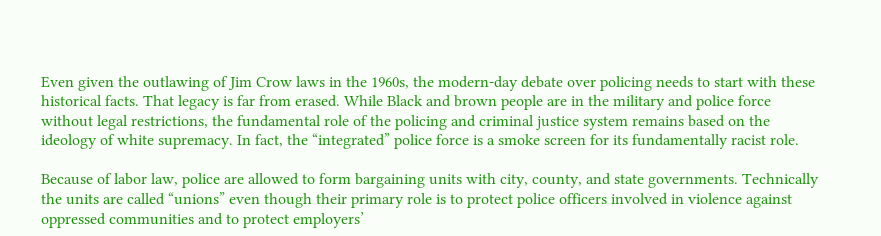Even given the outlawing of Jim Crow laws in the 1960s, the modern-day debate over policing needs to start with these historical facts. That legacy is far from erased. While Black and brown people are in the military and police force without legal restrictions, the fundamental role of the policing and criminal justice system remains based on the ideology of white supremacy. In fact, the “integrated” police force is a smoke screen for its fundamentally racist role.

Because of labor law, police are allowed to form bargaining units with city, county, and state governments. Technically the units are called “unions” even though their primary role is to protect police officers involved in violence against oppressed communities and to protect employers’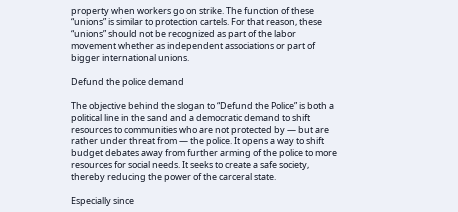property when workers go on strike. The function of these “unions” is similar to protection cartels. For that reason, these “unions” should not be recognized as part of the labor movement whether as independent associations or part of bigger international unions.

Defund the police demand

The objective behind the slogan to “Defund the Police” is both a political line in the sand and a democratic demand to shift resources to communities who are not protected by — but are rather under threat from — the police. It opens a way to shift budget debates away from further arming of the police to more resources for social needs. It seeks to create a safe society, thereby reducing the power of the carceral state.

Especially since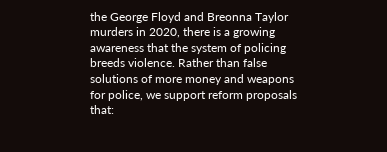the George Floyd and Breonna Taylor murders in 2020, there is a growing awareness that the system of policing breeds violence. Rather than false solutions of more money and weapons for police, we support reform proposals that: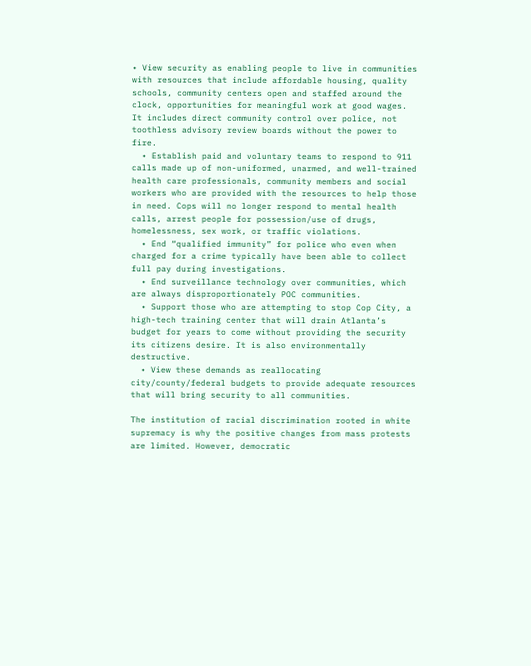• View security as enabling people to live in communities with resources that include affordable housing, quality schools, community centers open and staffed around the clock, opportunities for meaningful work at good wages. It includes direct community control over police, not toothless advisory review boards without the power to fire.
  • Establish paid and voluntary teams to respond to 911 calls made up of non-uniformed, unarmed, and well-trained health care professionals, community members and social workers who are provided with the resources to help those in need. Cops will no longer respond to mental health calls, arrest people for possession/use of drugs, homelessness, sex work, or traffic violations.
  • End “qualified immunity” for police who even when charged for a crime typically have been able to collect full pay during investigations.
  • End surveillance technology over communities, which are always disproportionately POC communities.
  • Support those who are attempting to stop Cop City, a high-tech training center that will drain Atlanta’s budget for years to come without providing the security its citizens desire. It is also environmentally destructive.
  • View these demands as reallocating city/county/federal budgets to provide adequate resources that will bring security to all communities.

The institution of racial discrimination rooted in white supremacy is why the positive changes from mass protests are limited. However, democratic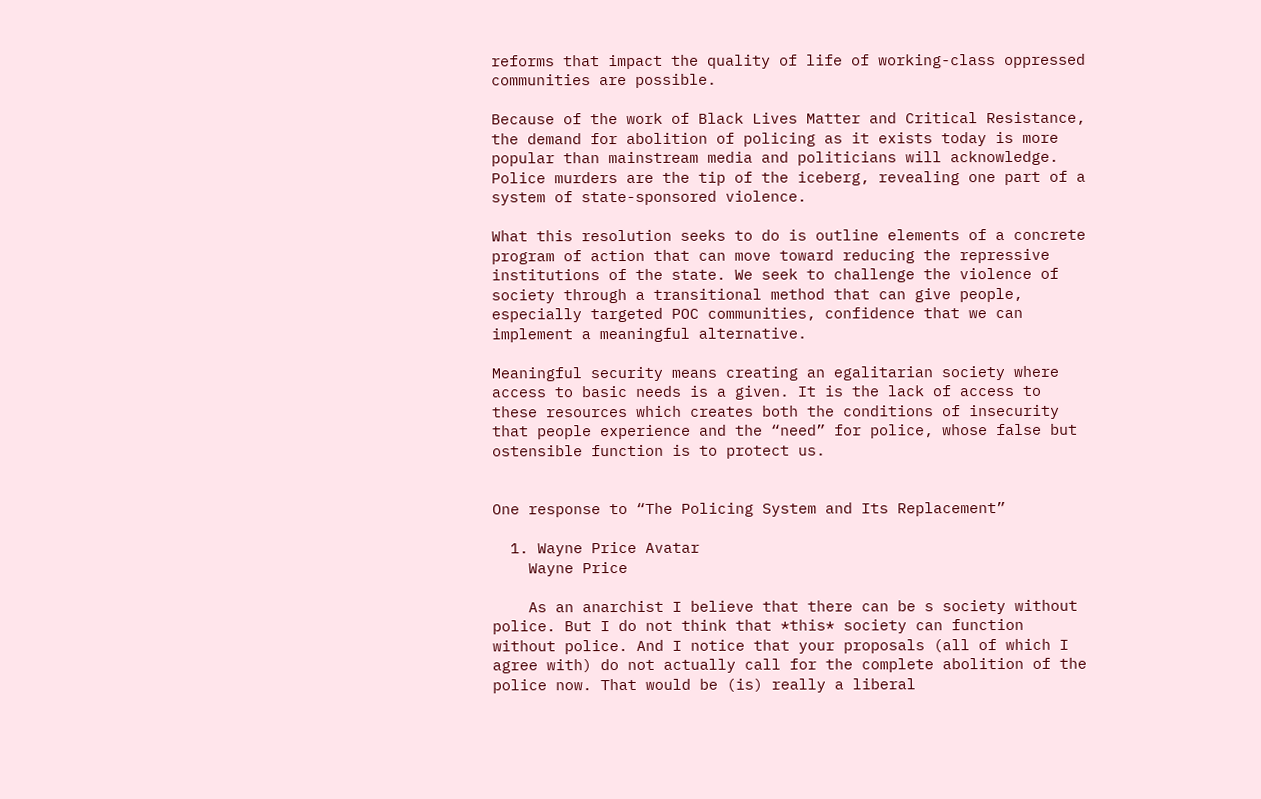reforms that impact the quality of life of working-class oppressed communities are possible.

Because of the work of Black Lives Matter and Critical Resistance, the demand for abolition of policing as it exists today is more popular than mainstream media and politicians will acknowledge. Police murders are the tip of the iceberg, revealing one part of a system of state-sponsored violence.

What this resolution seeks to do is outline elements of a concrete program of action that can move toward reducing the repressive institutions of the state. We seek to challenge the violence of society through a transitional method that can give people, especially targeted POC communities, confidence that we can implement a meaningful alternative.

Meaningful security means creating an egalitarian society where access to basic needs is a given. It is the lack of access to these resources which creates both the conditions of insecurity that people experience and the “need” for police, whose false but ostensible function is to protect us.


One response to “The Policing System and Its Replacement”

  1. Wayne Price Avatar
    Wayne Price

    As an anarchist I believe that there can be s society without police. But I do not think that *this* society can function without police. And I notice that your proposals (all of which I agree with) do not actually call for the complete abolition of the police now. That would be (is) really a liberal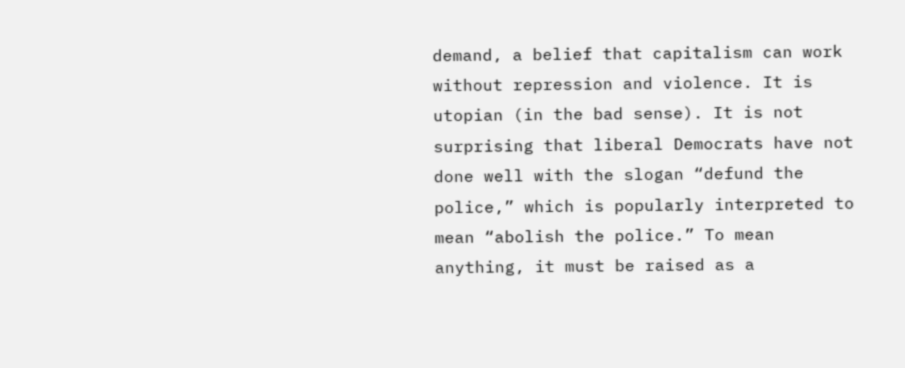demand, a belief that capitalism can work without repression and violence. It is utopian (in the bad sense). It is not surprising that liberal Democrats have not done well with the slogan “defund the police,” which is popularly interpreted to mean “abolish the police.” To mean anything, it must be raised as a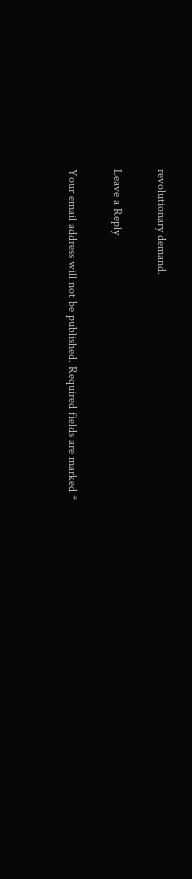revolutionary demand.

Leave a Reply

Your email address will not be published. Required fields are marked *